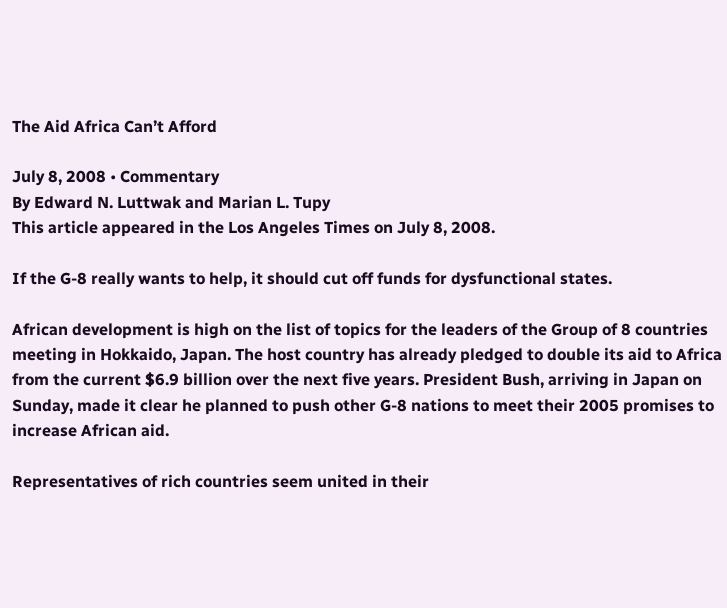The Aid Africa Can’t Afford

July 8, 2008 • Commentary
By Edward N. Luttwak and Marian L. Tupy
This article appeared in the Los Angeles Times on July 8, 2008.

If the G-8 really wants to help, it should cut off funds for dysfunctional states.

African development is high on the list of topics for the leaders of the Group of 8 countries meeting in Hokkaido, Japan. The host country has already pledged to double its aid to Africa from the current $6.9 billion over the next five years. President Bush, arriving in Japan on Sunday, made it clear he planned to push other G-8 nations to meet their 2005 promises to increase African aid.

Representatives of rich countries seem united in their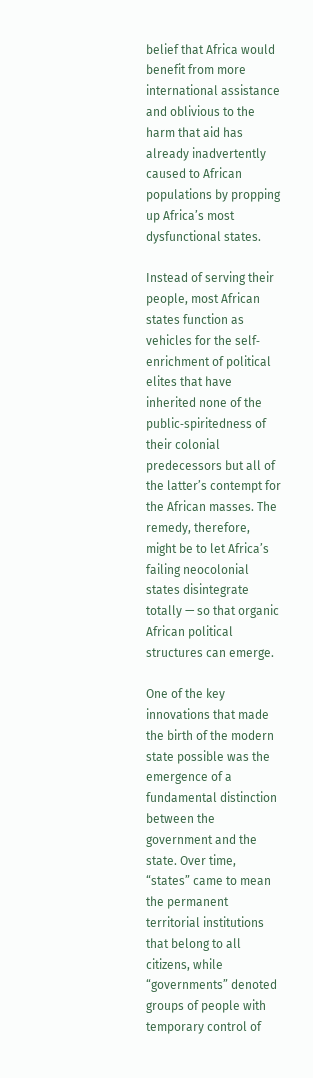belief that Africa would benefit from more international assistance and oblivious to the harm that aid has already inadvertently caused to African populations by propping up Africa’s most dysfunctional states.

Instead of serving their people, most African states function as vehicles for the self‐enrichment of political elites that have inherited none of the public‐spiritedness of their colonial predecessors but all of the latter’s contempt for the African masses. The remedy, therefore, might be to let Africa’s failing neocolonial states disintegrate totally — so that organic African political structures can emerge.

One of the key innovations that made the birth of the modern state possible was the emergence of a fundamental distinction between the government and the state. Over time, “states” came to mean the permanent territorial institutions that belong to all citizens, while “governments” denoted groups of people with temporary control of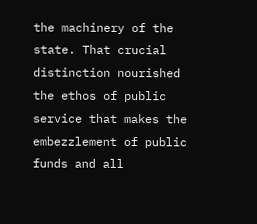the machinery of the state. That crucial distinction nourished the ethos of public service that makes the embezzlement of public funds and all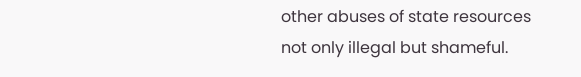other abuses of state resources not only illegal but shameful.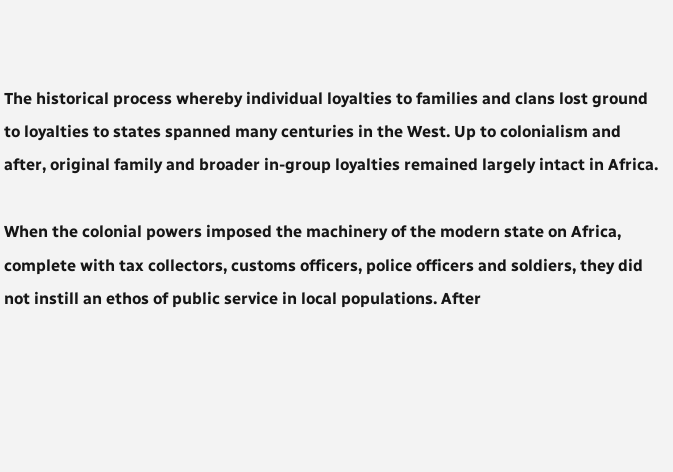The historical process whereby individual loyalties to families and clans lost ground to loyalties to states spanned many centuries in the West. Up to colonialism and after, original family and broader in‐group loyalties remained largely intact in Africa.

When the colonial powers imposed the machinery of the modern state on Africa, complete with tax collectors, customs officers, police officers and soldiers, they did not instill an ethos of public service in local populations. After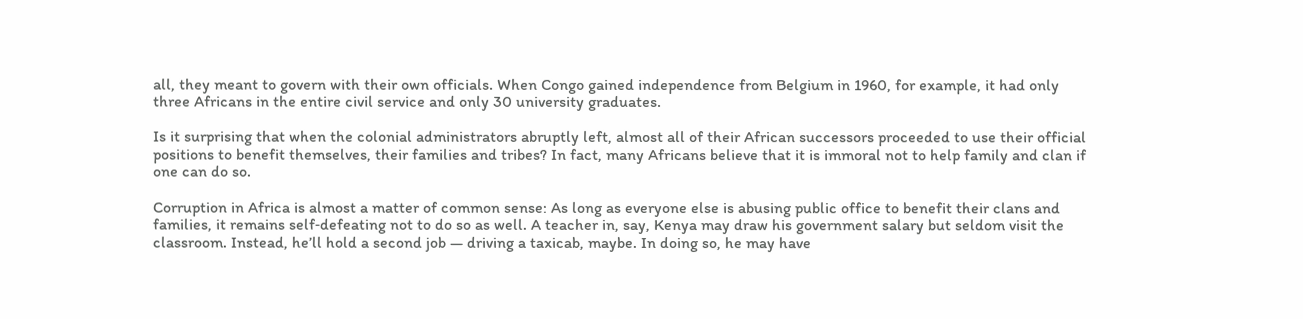all, they meant to govern with their own officials. When Congo gained independence from Belgium in 1960, for example, it had only three Africans in the entire civil service and only 30 university graduates.

Is it surprising that when the colonial administrators abruptly left, almost all of their African successors proceeded to use their official positions to benefit themselves, their families and tribes? In fact, many Africans believe that it is immoral not to help family and clan if one can do so.

Corruption in Africa is almost a matter of common sense: As long as everyone else is abusing public office to benefit their clans and families, it remains self‐defeating not to do so as well. A teacher in, say, Kenya may draw his government salary but seldom visit the classroom. Instead, he’ll hold a second job — driving a taxicab, maybe. In doing so, he may have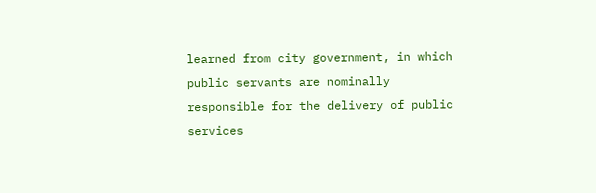learned from city government, in which public servants are nominally responsible for the delivery of public services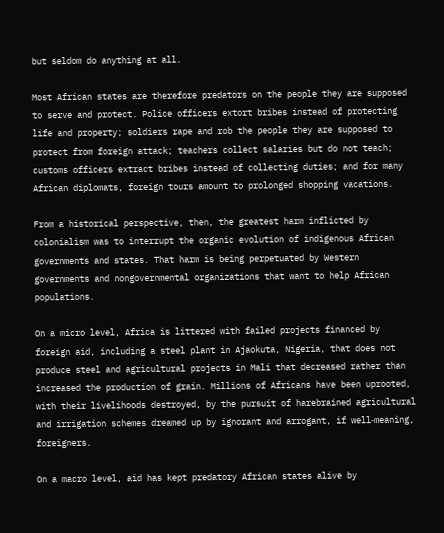but seldom do anything at all.

Most African states are therefore predators on the people they are supposed to serve and protect. Police officers extort bribes instead of protecting life and property; soldiers rape and rob the people they are supposed to protect from foreign attack; teachers collect salaries but do not teach; customs officers extract bribes instead of collecting duties; and for many African diplomats, foreign tours amount to prolonged shopping vacations.

From a historical perspective, then, the greatest harm inflicted by colonialism was to interrupt the organic evolution of indigenous African governments and states. That harm is being perpetuated by Western governments and nongovernmental organizations that want to help African populations.

On a micro level, Africa is littered with failed projects financed by foreign aid, including a steel plant in Ajaokuta, Nigeria, that does not produce steel and agricultural projects in Mali that decreased rather than increased the production of grain. Millions of Africans have been uprooted, with their livelihoods destroyed, by the pursuit of harebrained agricultural and irrigation schemes dreamed up by ignorant and arrogant, if well‐meaning, foreigners.

On a macro level, aid has kept predatory African states alive by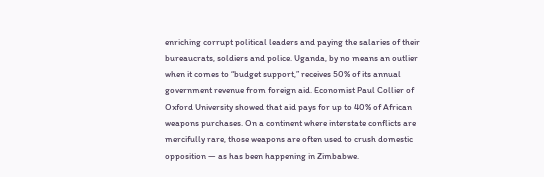enriching corrupt political leaders and paying the salaries of their bureaucrats, soldiers and police. Uganda, by no means an outlier when it comes to “budget support,” receives 50% of its annual government revenue from foreign aid. Economist Paul Collier of Oxford University showed that aid pays for up to 40% of African weapons purchases. On a continent where interstate conflicts are mercifully rare, those weapons are often used to crush domestic opposition — as has been happening in Zimbabwe.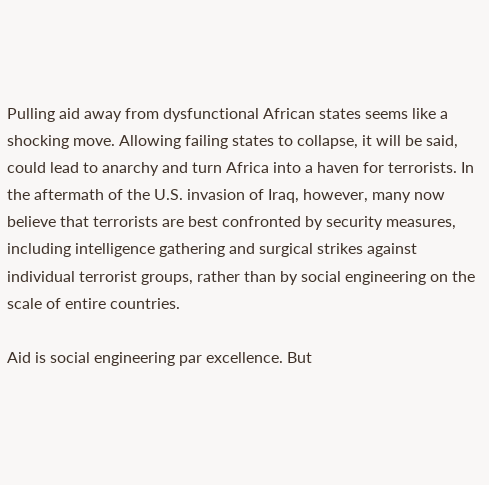Pulling aid away from dysfunctional African states seems like a shocking move. Allowing failing states to collapse, it will be said, could lead to anarchy and turn Africa into a haven for terrorists. In the aftermath of the U.S. invasion of Iraq, however, many now believe that terrorists are best confronted by security measures, including intelligence gathering and surgical strikes against individual terrorist groups, rather than by social engineering on the scale of entire countries.

Aid is social engineering par excellence. But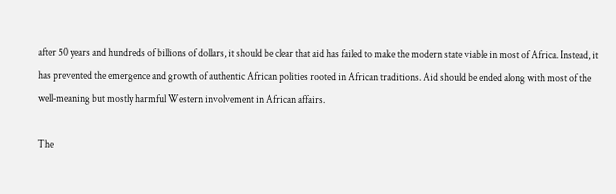after 50 years and hundreds of billions of dollars, it should be clear that aid has failed to make the modern state viable in most of Africa. Instead, it has prevented the emergence and growth of authentic African polities rooted in African traditions. Aid should be ended along with most of the well‐meaning but mostly harmful Western involvement in African affairs.

The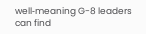well‐meaning G-8 leaders can find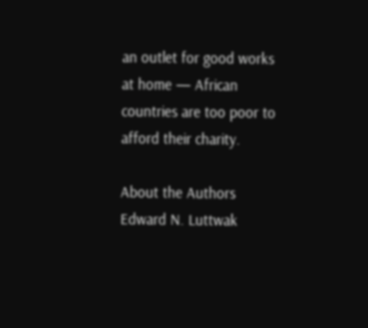an outlet for good works at home — African countries are too poor to afford their charity.

About the Authors
Edward N. Luttwak